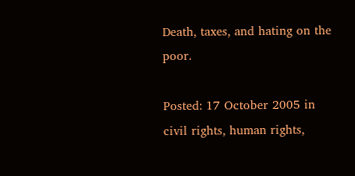Death, taxes, and hating on the poor.

Posted: 17 October 2005 in civil rights, human rights,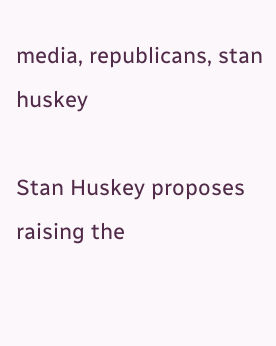media, republicans, stan huskey

Stan Huskey proposes raising the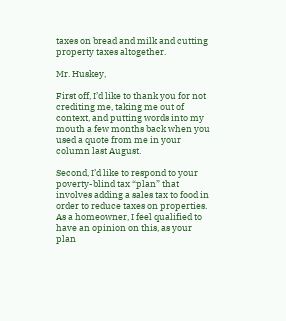taxes on bread and milk and cutting property taxes altogether.

Mr. Huskey,

First off, I’d like to thank you for not crediting me, taking me out of context, and putting words into my mouth a few months back when you used a quote from me in your column last August.

Second, I’d like to respond to your poverty-blind tax “plan” that involves adding a sales tax to food in order to reduce taxes on properties. As a homeowner, I feel qualified to have an opinion on this, as your plan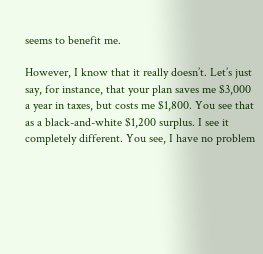seems to benefit me.

However, I know that it really doesn’t. Let’s just say, for instance, that your plan saves me $3,000 a year in taxes, but costs me $1,800. You see that as a black-and-white $1,200 surplus. I see it completely different. You see, I have no problem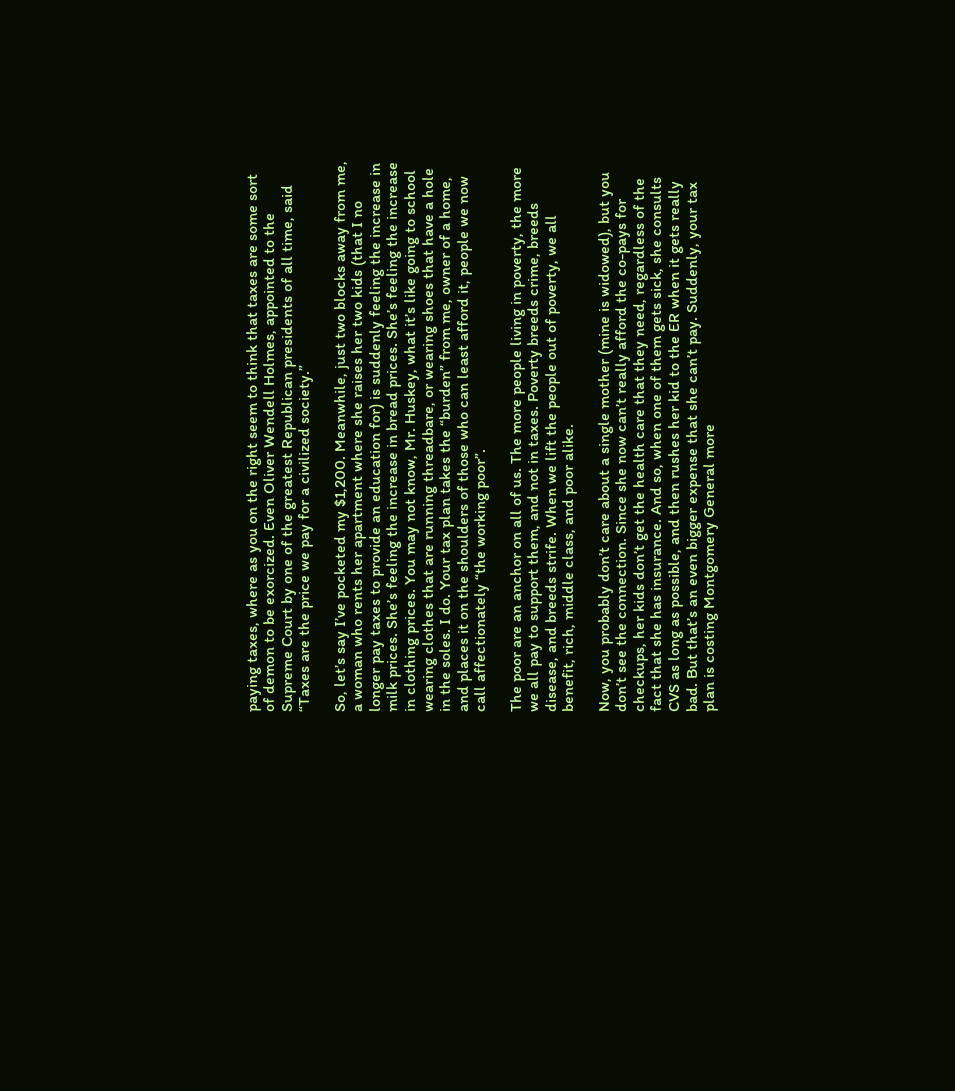paying taxes, where as you on the right seem to think that taxes are some sort of demon to be exorcized. Even Oliver Wendell Holmes, appointed to the Supreme Court by one of the greatest Republican presidents of all time, said “Taxes are the price we pay for a civilized society.”

So, let’s say I’ve pocketed my $1,200. Meanwhile, just two blocks away from me, a woman who rents her apartment where she raises her two kids (that I no longer pay taxes to provide an education for) is suddenly feeling the increase in milk prices. She’s feeling the increase in bread prices. She’s feeling the increase in clothing prices. You may not know, Mr. Huskey, what it’s like going to school wearing clothes that are running threadbare, or wearing shoes that have a hole in the soles. I do. Your tax plan takes the “burden” from me, owner of a home, and places it on the shoulders of those who can least afford it, people we now call affectionately “the working poor”.

The poor are an anchor on all of us. The more people living in poverty, the more we all pay to support them, and not in taxes. Poverty breeds crime, breeds disease, and breeds strife. When we lift the people out of poverty, we all benefit, rich, middle class, and poor alike.

Now, you probably don’t care about a single mother (mine is widowed), but you don’t see the connection. Since she now can’t really afford the co-pays for checkups, her kids don’t get the health care that they need, regardless of the fact that she has insurance. And so, when one of them gets sick, she consults CVS as long as possible, and then rushes her kid to the ER when it gets really bad. But that’s an even bigger expense that she can’t pay. Suddenly, your tax plan is costing Montgomery General more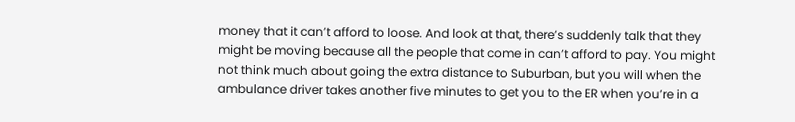money that it can’t afford to loose. And look at that, there’s suddenly talk that they might be moving because all the people that come in can’t afford to pay. You might not think much about going the extra distance to Suburban, but you will when the ambulance driver takes another five minutes to get you to the ER when you’re in a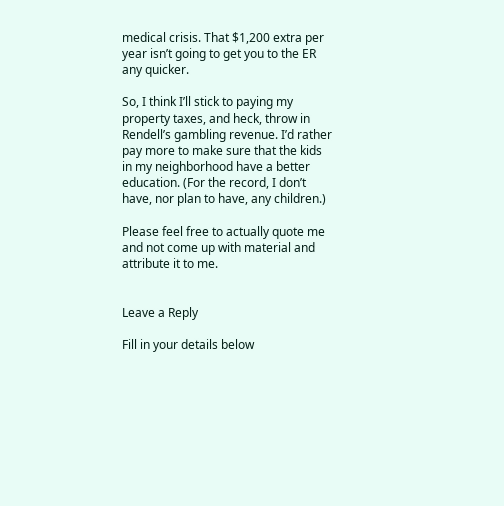medical crisis. That $1,200 extra per year isn’t going to get you to the ER any quicker.

So, I think I’ll stick to paying my property taxes, and heck, throw in Rendell’s gambling revenue. I’d rather pay more to make sure that the kids in my neighborhood have a better education. (For the record, I don’t have, nor plan to have, any children.)

Please feel free to actually quote me and not come up with material and attribute it to me.


Leave a Reply

Fill in your details below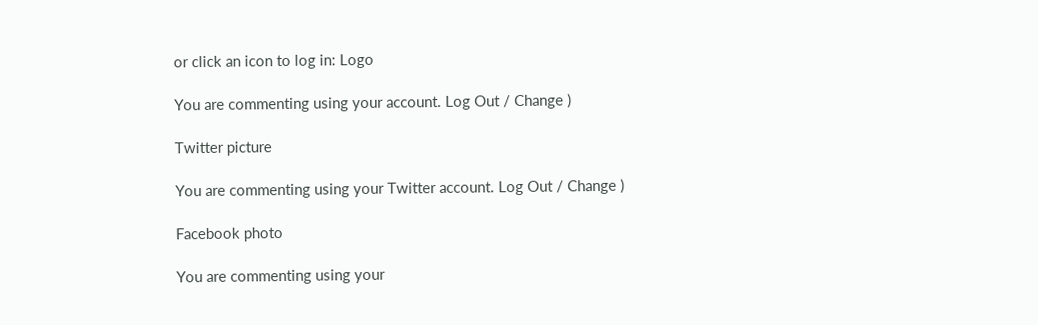or click an icon to log in: Logo

You are commenting using your account. Log Out / Change )

Twitter picture

You are commenting using your Twitter account. Log Out / Change )

Facebook photo

You are commenting using your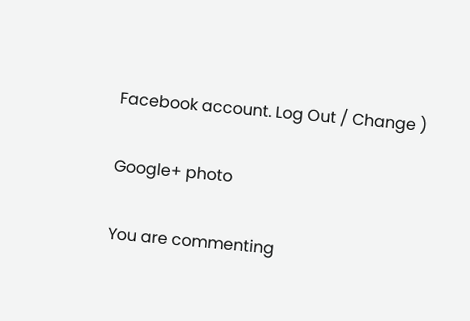Facebook account. Log Out / Change )

Google+ photo

You are commenting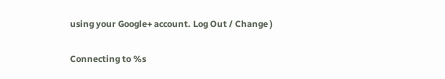using your Google+ account. Log Out / Change )

Connecting to %s